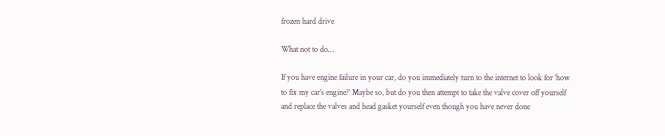frozen hard drive

What not to do…

If you have engine failure in your car, do you immediately turn to the internet to look for ‘how to fix my car’s engine?’ Maybe so, but do you then attempt to take the valve cover off yourself and replace the valves and head gasket yourself even though you have never done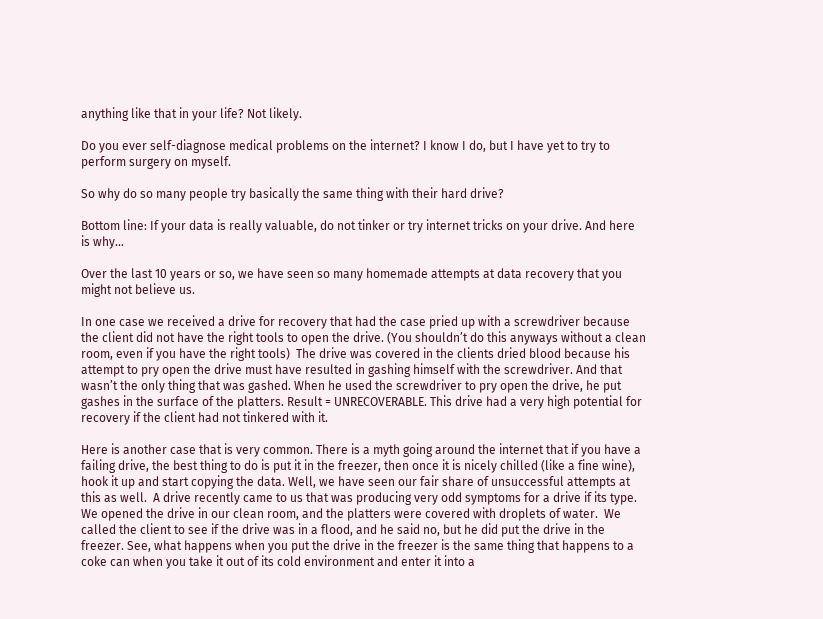anything like that in your life? Not likely.

Do you ever self-diagnose medical problems on the internet? I know I do, but I have yet to try to perform surgery on myself.

So why do so many people try basically the same thing with their hard drive?

Bottom line: If your data is really valuable, do not tinker or try internet tricks on your drive. And here is why…

Over the last 10 years or so, we have seen so many homemade attempts at data recovery that you might not believe us.

In one case we received a drive for recovery that had the case pried up with a screwdriver because the client did not have the right tools to open the drive. (You shouldn’t do this anyways without a clean room, even if you have the right tools)  The drive was covered in the clients dried blood because his attempt to pry open the drive must have resulted in gashing himself with the screwdriver. And that wasn’t the only thing that was gashed. When he used the screwdriver to pry open the drive, he put gashes in the surface of the platters. Result = UNRECOVERABLE. This drive had a very high potential for recovery if the client had not tinkered with it.

Here is another case that is very common. There is a myth going around the internet that if you have a failing drive, the best thing to do is put it in the freezer, then once it is nicely chilled (like a fine wine), hook it up and start copying the data. Well, we have seen our fair share of unsuccessful attempts at this as well.  A drive recently came to us that was producing very odd symptoms for a drive if its type. We opened the drive in our clean room, and the platters were covered with droplets of water.  We called the client to see if the drive was in a flood, and he said no, but he did put the drive in the freezer. See, what happens when you put the drive in the freezer is the same thing that happens to a coke can when you take it out of its cold environment and enter it into a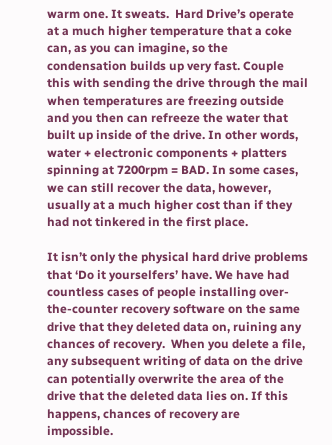warm one. It sweats.  Hard Drive’s operate at a much higher temperature that a coke can, as you can imagine, so the condensation builds up very fast. Couple this with sending the drive through the mail when temperatures are freezing outside and you then can refreeze the water that built up inside of the drive. In other words, water + electronic components + platters spinning at 7200rpm = BAD. In some cases, we can still recover the data, however, usually at a much higher cost than if they had not tinkered in the first place.

It isn’t only the physical hard drive problems that ‘Do it yourselfers’ have. We have had countless cases of people installing over-the-counter recovery software on the same drive that they deleted data on, ruining any chances of recovery.  When you delete a file, any subsequent writing of data on the drive can potentially overwrite the area of the drive that the deleted data lies on. If this happens, chances of recovery are impossible.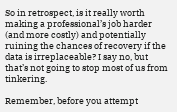So in retrospect, is it really worth making a professional’s job harder (and more costly) and potentially ruining the chances of recovery if the data is irreplaceable? I say no, but that’s not going to stop most of us from tinkering.

Remember, before you attempt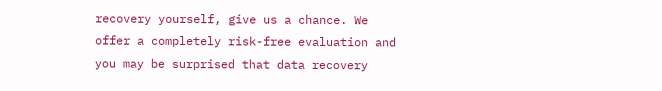recovery yourself, give us a chance. We offer a completely risk-free evaluation and you may be surprised that data recovery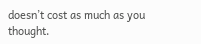doesn’t cost as much as you thought.